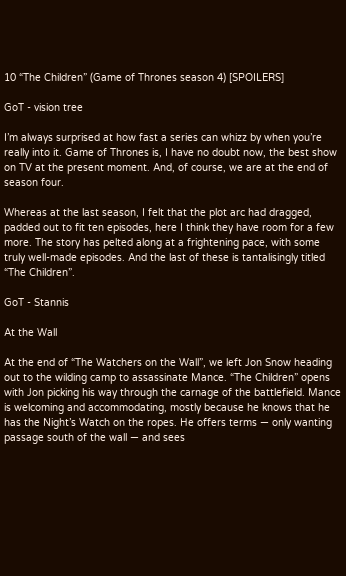10 “The Children” (Game of Thrones season 4) [SPOILERS]

GoT - vision tree

I’m always surprised at how fast a series can whizz by when you’re really into it. Game of Thrones is, I have no doubt now, the best show on TV at the present moment. And, of course, we are at the end of season four.

Whereas at the last season, I felt that the plot arc had dragged, padded out to fit ten episodes, here I think they have room for a few more. The story has pelted along at a frightening pace, with some truly well-made episodes. And the last of these is tantalisingly titled “The Children”.

GoT - Stannis

At the Wall

At the end of “The Watchers on the Wall”, we left Jon Snow heading out to the wilding camp to assassinate Mance. “The Children” opens with Jon picking his way through the carnage of the battlefield. Mance is welcoming and accommodating, mostly because he knows that he has the Night’s Watch on the ropes. He offers terms — only wanting passage south of the wall — and sees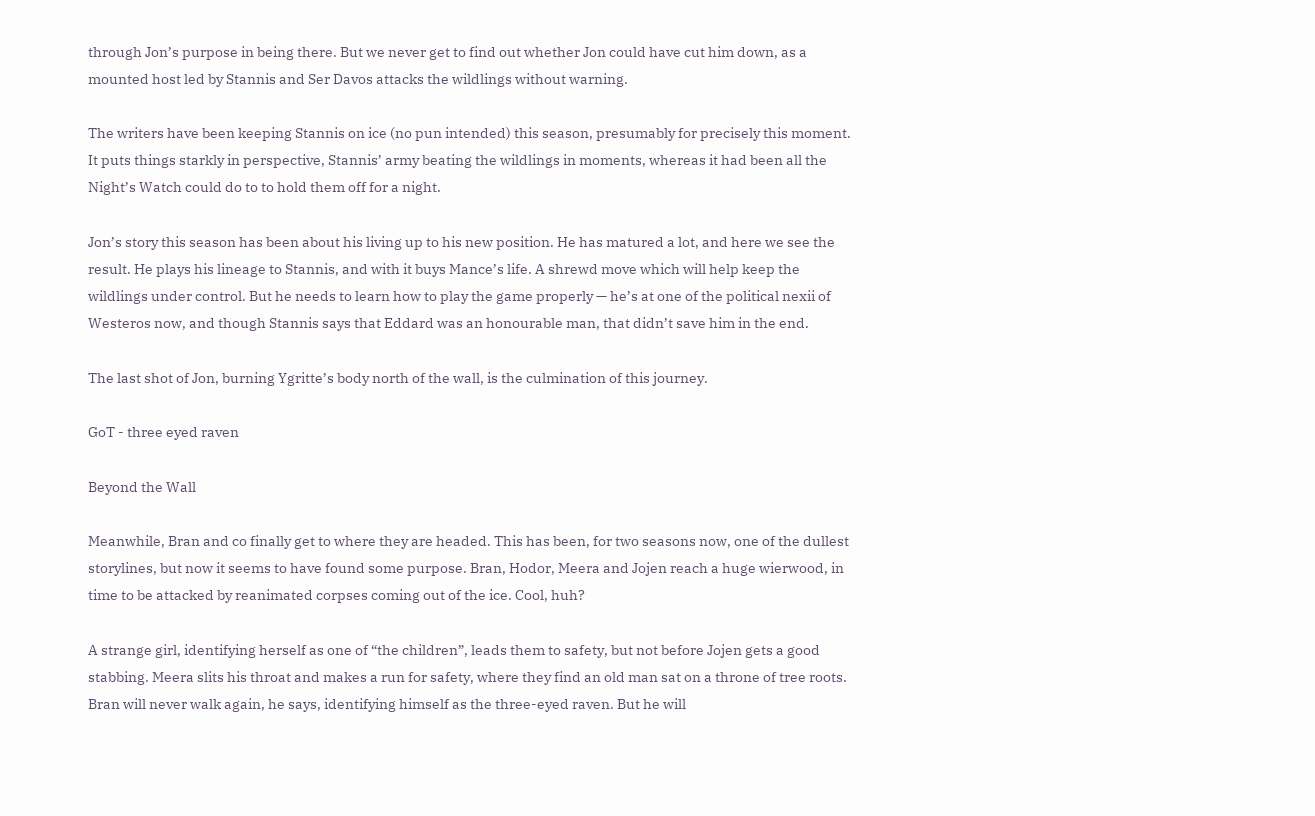through Jon’s purpose in being there. But we never get to find out whether Jon could have cut him down, as a mounted host led by Stannis and Ser Davos attacks the wildlings without warning.

The writers have been keeping Stannis on ice (no pun intended) this season, presumably for precisely this moment. It puts things starkly in perspective, Stannis’ army beating the wildlings in moments, whereas it had been all the Night’s Watch could do to to hold them off for a night.

Jon’s story this season has been about his living up to his new position. He has matured a lot, and here we see the result. He plays his lineage to Stannis, and with it buys Mance’s life. A shrewd move which will help keep the wildlings under control. But he needs to learn how to play the game properly — he’s at one of the political nexii of Westeros now, and though Stannis says that Eddard was an honourable man, that didn’t save him in the end.

The last shot of Jon, burning Ygritte’s body north of the wall, is the culmination of this journey.

GoT - three eyed raven

Beyond the Wall

Meanwhile, Bran and co finally get to where they are headed. This has been, for two seasons now, one of the dullest storylines, but now it seems to have found some purpose. Bran, Hodor, Meera and Jojen reach a huge wierwood, in time to be attacked by reanimated corpses coming out of the ice. Cool, huh?

A strange girl, identifying herself as one of “the children”, leads them to safety, but not before Jojen gets a good stabbing. Meera slits his throat and makes a run for safety, where they find an old man sat on a throne of tree roots. Bran will never walk again, he says, identifying himself as the three-eyed raven. But he will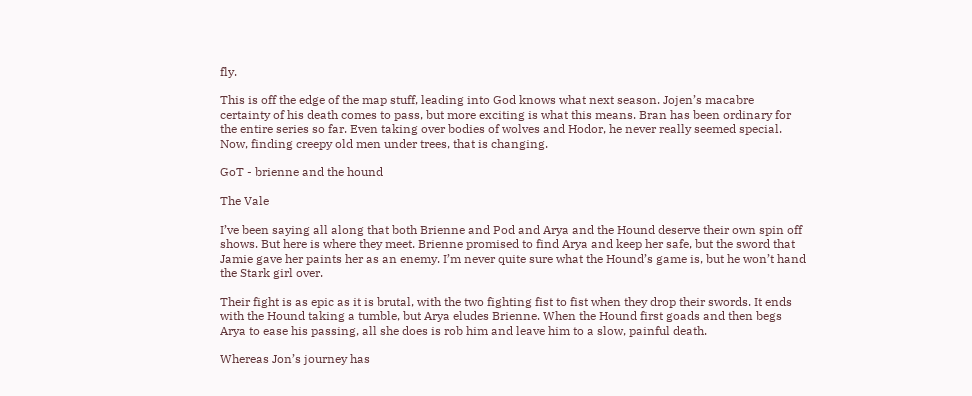fly.

This is off the edge of the map stuff, leading into God knows what next season. Jojen’s macabre certainty of his death comes to pass, but more exciting is what this means. Bran has been ordinary for the entire series so far. Even taking over bodies of wolves and Hodor, he never really seemed special. Now, finding creepy old men under trees, that is changing.

GoT - brienne and the hound

The Vale

I’ve been saying all along that both Brienne and Pod and Arya and the Hound deserve their own spin off shows. But here is where they meet. Brienne promised to find Arya and keep her safe, but the sword that Jamie gave her paints her as an enemy. I’m never quite sure what the Hound’s game is, but he won’t hand the Stark girl over.

Their fight is as epic as it is brutal, with the two fighting fist to fist when they drop their swords. It ends with the Hound taking a tumble, but Arya eludes Brienne. When the Hound first goads and then begs Arya to ease his passing, all she does is rob him and leave him to a slow, painful death.

Whereas Jon’s journey has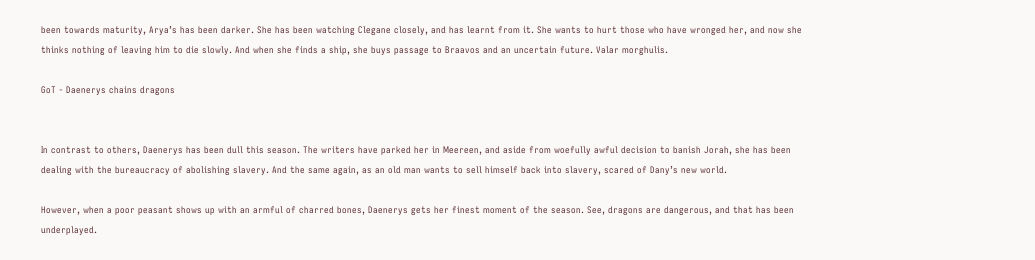been towards maturity, Arya’s has been darker. She has been watching Clegane closely, and has learnt from it. She wants to hurt those who have wronged her, and now she thinks nothing of leaving him to die slowly. And when she finds a ship, she buys passage to Braavos and an uncertain future. Valar morghulis.

GoT - Daenerys chains dragons


In contrast to others, Daenerys has been dull this season. The writers have parked her in Meereen, and aside from woefully awful decision to banish Jorah, she has been dealing with the bureaucracy of abolishing slavery. And the same again, as an old man wants to sell himself back into slavery, scared of Dany’s new world.

However, when a poor peasant shows up with an armful of charred bones, Daenerys gets her finest moment of the season. See, dragons are dangerous, and that has been underplayed.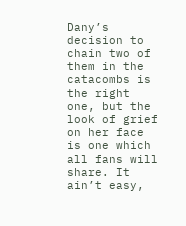Dany’s decision to chain two of them in the catacombs is the right one, but the look of grief on her face is one which all fans will share. It ain’t easy,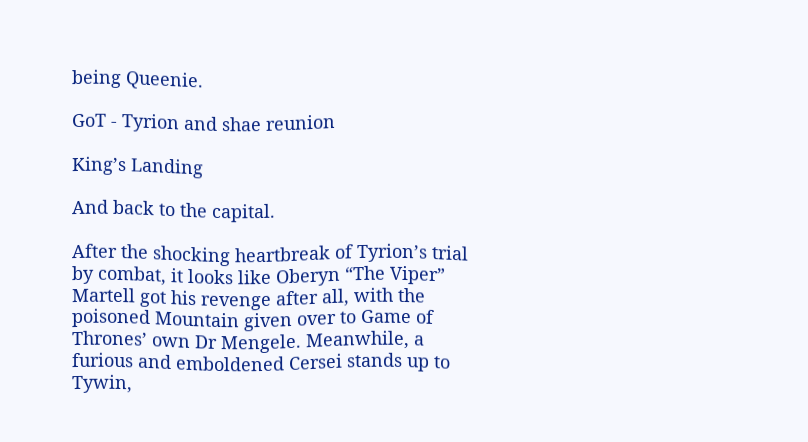being Queenie.

GoT - Tyrion and shae reunion

King’s Landing

And back to the capital.

After the shocking heartbreak of Tyrion’s trial by combat, it looks like Oberyn “The Viper” Martell got his revenge after all, with the poisoned Mountain given over to Game of Thrones’ own Dr Mengele. Meanwhile, a furious and emboldened Cersei stands up to Tywin,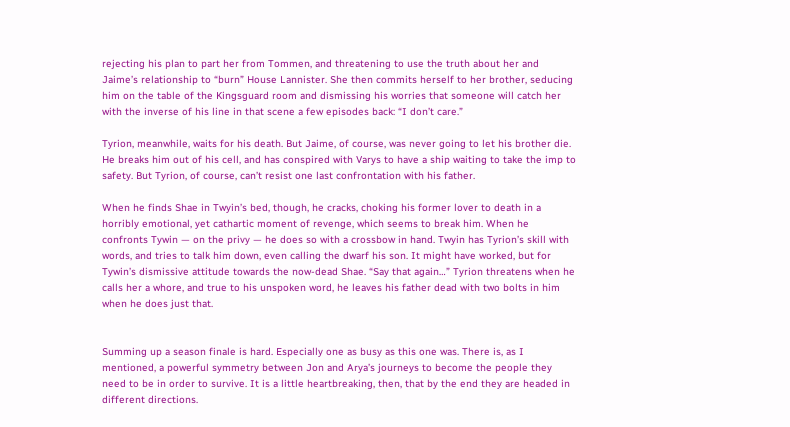rejecting his plan to part her from Tommen, and threatening to use the truth about her and Jaime’s relationship to “burn” House Lannister. She then commits herself to her brother, seducing him on the table of the Kingsguard room and dismissing his worries that someone will catch her with the inverse of his line in that scene a few episodes back: “I don’t care.”

Tyrion, meanwhile, waits for his death. But Jaime, of course, was never going to let his brother die. He breaks him out of his cell, and has conspired with Varys to have a ship waiting to take the imp to safety. But Tyrion, of course, can’t resist one last confrontation with his father.

When he finds Shae in Twyin’s bed, though, he cracks, choking his former lover to death in a horribly emotional, yet cathartic moment of revenge, which seems to break him. When he confronts Tywin — on the privy — he does so with a crossbow in hand. Twyin has Tyrion’s skill with words, and tries to talk him down, even calling the dwarf his son. It might have worked, but for Tywin’s dismissive attitude towards the now-dead Shae. “Say that again…” Tyrion threatens when he calls her a whore, and true to his unspoken word, he leaves his father dead with two bolts in him when he does just that.


Summing up a season finale is hard. Especially one as busy as this one was. There is, as I mentioned, a powerful symmetry between Jon and Arya’s journeys to become the people they need to be in order to survive. It is a little heartbreaking, then, that by the end they are headed in different directions.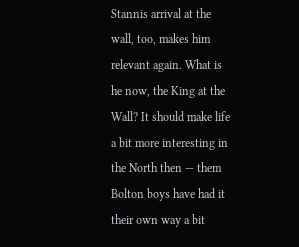Stannis arrival at the wall, too, makes him relevant again. What is he now, the King at the Wall? It should make life a bit more interesting in the North then — them Bolton boys have had it their own way a bit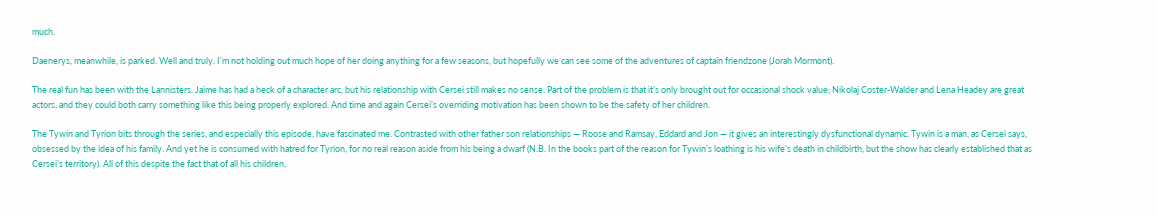much.

Daenerys, meanwhile, is parked. Well and truly. I’m not holding out much hope of her doing anything for a few seasons, but hopefully we can see some of the adventures of captain friendzone (Jorah Mormont).

The real fun has been with the Lannisters. Jaime has had a heck of a character arc, but his relationship with Cersei still makes no sense. Part of the problem is that it’s only brought out for occasional shock value; Nikolaj Coster-Walder and Lena Headey are great actors, and they could both carry something like this being properly explored. And time and again Cersei’s overriding motivation has been shown to be the safety of her children.

The Tywin and Tyrion bits through the series, and especially this episode, have fascinated me. Contrasted with other father son relationships — Roose and Ramsay, Eddard and Jon — it gives an interestingly dysfunctional dynamic. Tywin is a man, as Cersei says, obsessed by the idea of his family. And yet he is consumed with hatred for Tyrion, for no real reason aside from his being a dwarf (N.B. In the books part of the reason for Tywin’s loathing is his wife’s death in childbirth, but the show has clearly established that as Cersei’s territory). All of this despite the fact that of all his children,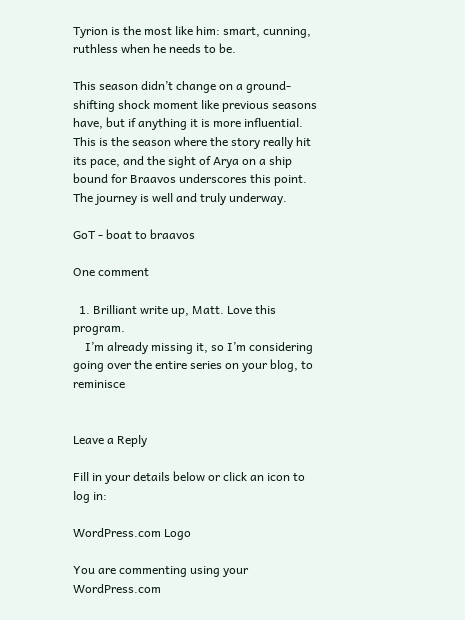Tyrion is the most like him: smart, cunning, ruthless when he needs to be.

This season didn’t change on a ground-shifting shock moment like previous seasons have, but if anything it is more influential. This is the season where the story really hit its pace, and the sight of Arya on a ship bound for Braavos underscores this point. The journey is well and truly underway.

GoT - boat to braavos

One comment

  1. Brilliant write up, Matt. Love this program.
    I’m already missing it, so I’m considering going over the entire series on your blog, to reminisce


Leave a Reply

Fill in your details below or click an icon to log in:

WordPress.com Logo

You are commenting using your WordPress.com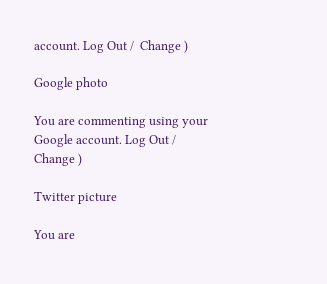account. Log Out /  Change )

Google photo

You are commenting using your Google account. Log Out /  Change )

Twitter picture

You are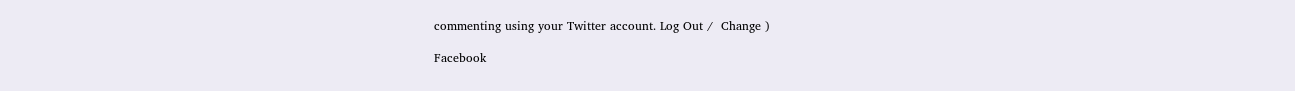commenting using your Twitter account. Log Out /  Change )

Facebook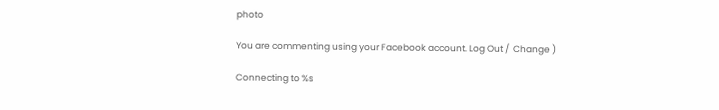photo

You are commenting using your Facebook account. Log Out /  Change )

Connecting to %s